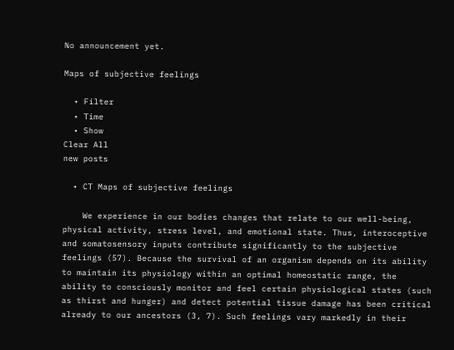No announcement yet.

Maps of subjective feelings

  • Filter
  • Time
  • Show
Clear All
new posts

  • CT Maps of subjective feelings

    We experience in our bodies changes that relate to our well-being, physical activity, stress level, and emotional state. Thus, interoceptive and somatosensory inputs contribute significantly to the subjective feelings (57). Because the survival of an organism depends on its ability to maintain its physiology within an optimal homeostatic range, the ability to consciously monitor and feel certain physiological states (such as thirst and hunger) and detect potential tissue damage has been critical already to our ancestors (3, 7). Such feelings vary markedly in their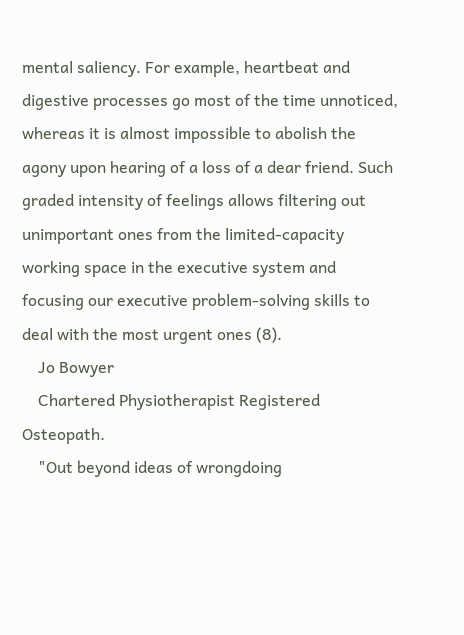mental saliency. For example, heartbeat and digestive processes go most of the time unnoticed, whereas it is almost impossible to abolish the agony upon hearing of a loss of a dear friend. Such graded intensity of feelings allows filtering out unimportant ones from the limited-capacity working space in the executive system and focusing our executive problem-solving skills to deal with the most urgent ones (8).
    Jo Bowyer
    Chartered Physiotherapist Registered Osteopath.
    "Out beyond ideas of wrongdoing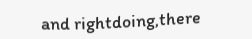and rightdoing,there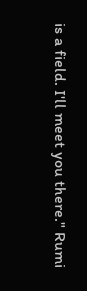is a field. I'll meet you there." Rumi